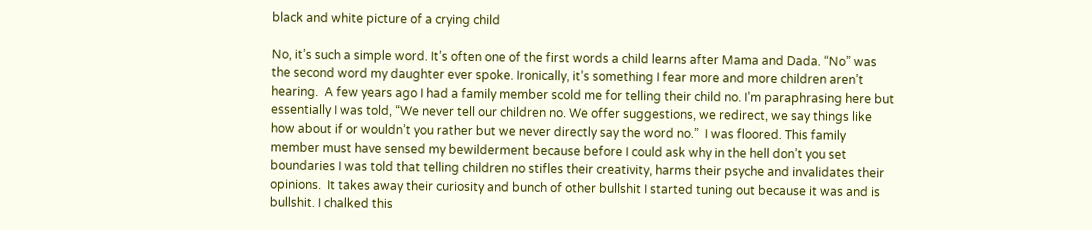black and white picture of a crying child

No, it’s such a simple word. It’s often one of the first words a child learns after Mama and Dada. “No” was the second word my daughter ever spoke. Ironically, it’s something I fear more and more children aren’t hearing.  A few years ago I had a family member scold me for telling their child no. I’m paraphrasing here but essentially I was told, “We never tell our children no. We offer suggestions, we redirect, we say things like how about if or wouldn’t you rather but we never directly say the word no.”  I was floored. This family member must have sensed my bewilderment because before I could ask why in the hell don’t you set boundaries I was told that telling children no stifles their creativity, harms their psyche and invalidates their opinions.  It takes away their curiosity and bunch of other bullshit I started tuning out because it was and is bullshit. I chalked this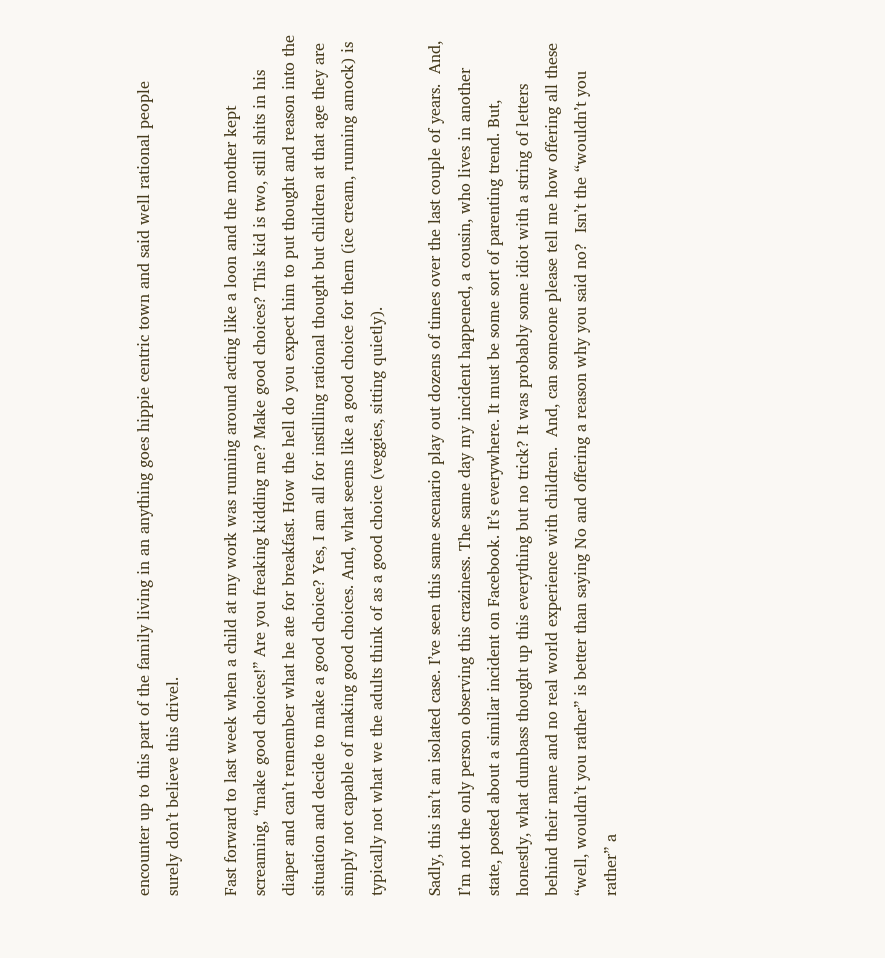encounter up to this part of the family living in an anything goes hippie centric town and said well rational people surely don’t believe this drivel.

Fast forward to last week when a child at my work was running around acting like a loon and the mother kept screaming, “make good choices!” Are you freaking kidding me? Make good choices? This kid is two, still shits in his diaper and can’t remember what he ate for breakfast. How the hell do you expect him to put thought and reason into the situation and decide to make a good choice? Yes, I am all for instilling rational thought but children at that age they are simply not capable of making good choices. And, what seems like a good choice for them (ice cream, running amock) is typically not what we the adults think of as a good choice (veggies, sitting quietly).

Sadly, this isn’t an isolated case. I’ve seen this same scenario play out dozens of times over the last couple of years.  And, I’m not the only person observing this craziness. The same day my incident happened, a cousin, who lives in another state, posted about a similar incident on Facebook. It’s everywhere. It must be some sort of parenting trend. But, honestly, what dumbass thought up this everything but no trick? It was probably some idiot with a string of letters behind their name and no real world experience with children.  And, can someone please tell me how offering all these “well, wouldn’t you rather” is better than saying No and offering a reason why you said no?  Isn’t the “wouldn’t you rather” a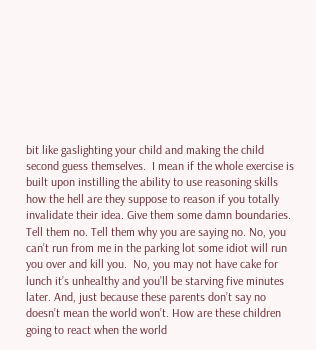bit like gaslighting your child and making the child second guess themselves.  I mean if the whole exercise is built upon instilling the ability to use reasoning skills how the hell are they suppose to reason if you totally invalidate their idea. Give them some damn boundaries. Tell them no. Tell them why you are saying no. No, you can’t run from me in the parking lot some idiot will run you over and kill you.  No, you may not have cake for lunch it’s unhealthy and you’ll be starving five minutes later. And, just because these parents don’t say no doesn’t mean the world won’t. How are these children going to react when the world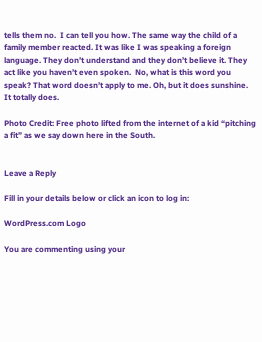tells them no.  I can tell you how. The same way the child of a family member reacted. It was like I was speaking a foreign language. They don’t understand and they don’t believe it. They act like you haven’t even spoken.  No, what is this word you speak? That word doesn’t apply to me. Oh, but it does sunshine.  It totally does.

Photo Credit: Free photo lifted from the internet of a kid “pitching a fit” as we say down here in the South.


Leave a Reply

Fill in your details below or click an icon to log in:

WordPress.com Logo

You are commenting using your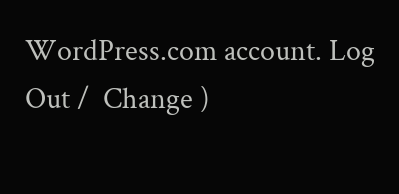WordPress.com account. Log Out /  Change )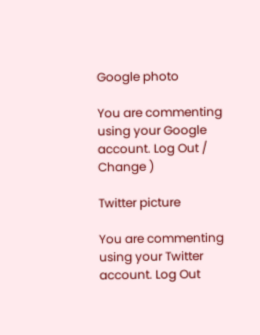Google photo

You are commenting using your Google account. Log Out /  Change )

Twitter picture

You are commenting using your Twitter account. Log Out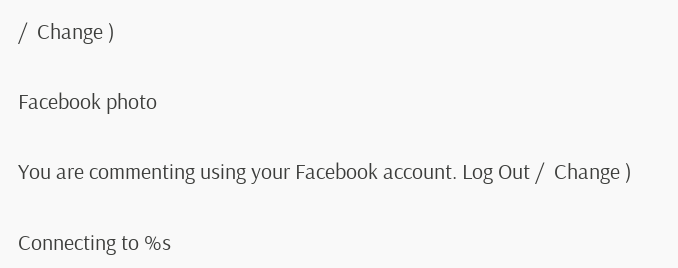/  Change )

Facebook photo

You are commenting using your Facebook account. Log Out /  Change )

Connecting to %s